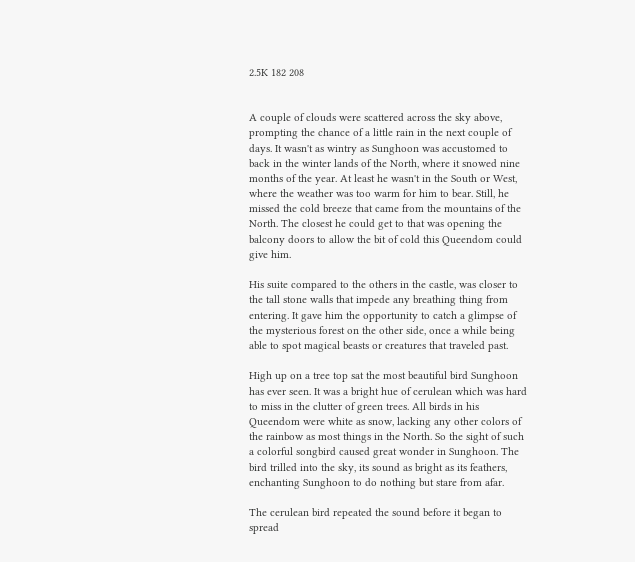2.5K 182 208


A couple of clouds were scattered across the sky above, prompting the chance of a little rain in the next couple of days. It wasn't as wintry as Sunghoon was accustomed to back in the winter lands of the North, where it snowed nine months of the year. At least he wasn't in the South or West, where the weather was too warm for him to bear. Still, he missed the cold breeze that came from the mountains of the North. The closest he could get to that was opening the balcony doors to allow the bit of cold this Queendom could give him.

His suite compared to the others in the castle, was closer to the tall stone walls that impede any breathing thing from entering. It gave him the opportunity to catch a glimpse of the mysterious forest on the other side, once a while being able to spot magical beasts or creatures that traveled past.

High up on a tree top sat the most beautiful bird Sunghoon has ever seen. It was a bright hue of cerulean which was hard to miss in the clutter of green trees. All birds in his Queendom were white as snow, lacking any other colors of the rainbow as most things in the North. So the sight of such a colorful songbird caused great wonder in Sunghoon. The bird trilled into the sky, its sound as bright as its feathers, enchanting Sunghoon to do nothing but stare from afar.

The cerulean bird repeated the sound before it began to spread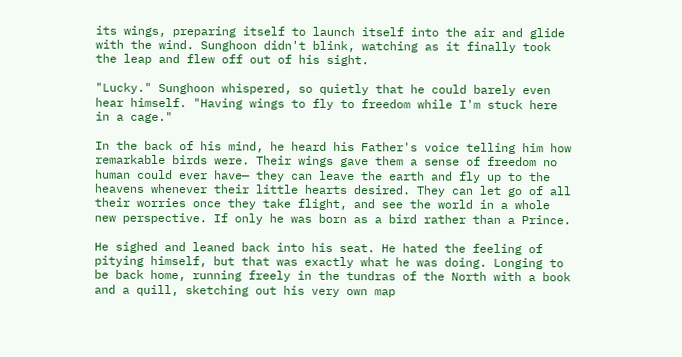its wings, preparing itself to launch itself into the air and glide with the wind. Sunghoon didn't blink, watching as it finally took the leap and flew off out of his sight.

"Lucky." Sunghoon whispered, so quietly that he could barely even hear himself. "Having wings to fly to freedom while I'm stuck here in a cage."

In the back of his mind, he heard his Father's voice telling him how remarkable birds were. Their wings gave them a sense of freedom no human could ever have— they can leave the earth and fly up to the heavens whenever their little hearts desired. They can let go of all their worries once they take flight, and see the world in a whole new perspective. If only he was born as a bird rather than a Prince.

He sighed and leaned back into his seat. He hated the feeling of pitying himself, but that was exactly what he was doing. Longing to be back home, running freely in the tundras of the North with a book and a quill, sketching out his very own map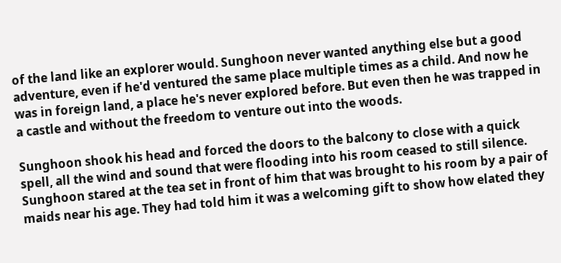of the land like an explorer would. Sunghoon never wanted anything else but a good adventure, even if he'd ventured the same place multiple times as a child. And now he was in foreign land, a place he's never explored before. But even then he was trapped in a castle and without the freedom to venture out into the woods.

Sunghoon shook his head and forced the doors to the balcony to close with a quick spell, all the wind and sound that were flooding into his room ceased to still silence. Sunghoon stared at the tea set in front of him that was brought to his room by a pair of maids near his age. They had told him it was a welcoming gift to show how elated they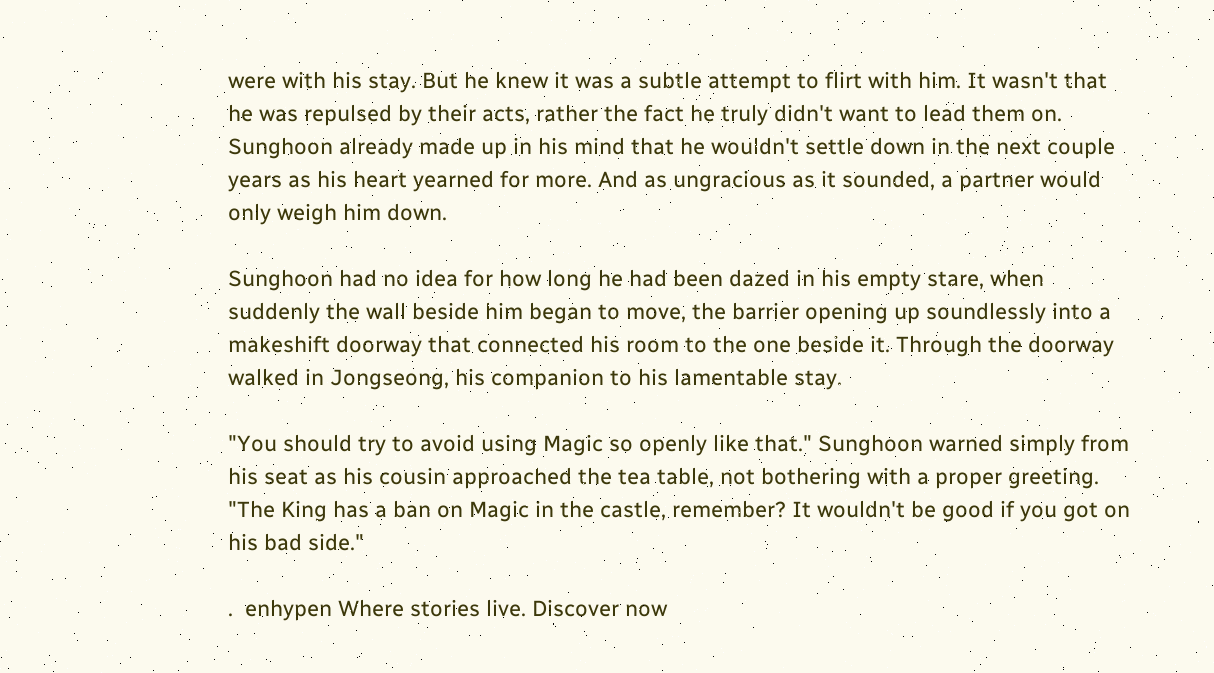were with his stay. But he knew it was a subtle attempt to flirt with him. It wasn't that he was repulsed by their acts, rather the fact he truly didn't want to lead them on. Sunghoon already made up in his mind that he wouldn't settle down in the next couple years as his heart yearned for more. And as ungracious as it sounded, a partner would only weigh him down.

Sunghoon had no idea for how long he had been dazed in his empty stare, when suddenly the wall beside him began to move, the barrier opening up soundlessly into a makeshift doorway that connected his room to the one beside it. Through the doorway walked in Jongseong, his companion to his lamentable stay.

"You should try to avoid using Magic so openly like that." Sunghoon warned simply from his seat as his cousin approached the tea table, not bothering with a proper greeting. "The King has a ban on Magic in the castle, remember? It wouldn't be good if you got on his bad side."

.  enhypen Where stories live. Discover now